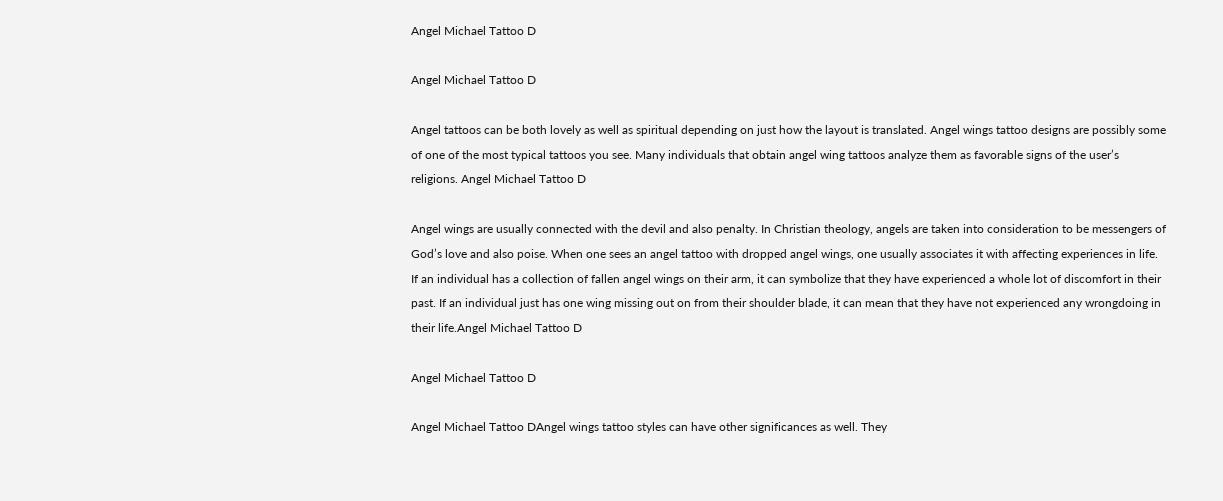Angel Michael Tattoo D

Angel Michael Tattoo D

Angel tattoos can be both lovely as well as spiritual depending on just how the layout is translated. Angel wings tattoo designs are possibly some of one of the most typical tattoos you see. Many individuals that obtain angel wing tattoos analyze them as favorable signs of the user’s religions. Angel Michael Tattoo D

Angel wings are usually connected with the devil and also penalty. In Christian theology, angels are taken into consideration to be messengers of God’s love and also poise. When one sees an angel tattoo with dropped angel wings, one usually associates it with affecting experiences in life. If an individual has a collection of fallen angel wings on their arm, it can symbolize that they have experienced a whole lot of discomfort in their past. If an individual just has one wing missing out on from their shoulder blade, it can mean that they have not experienced any wrongdoing in their life.Angel Michael Tattoo D

Angel Michael Tattoo D

Angel Michael Tattoo DAngel wings tattoo styles can have other significances as well. They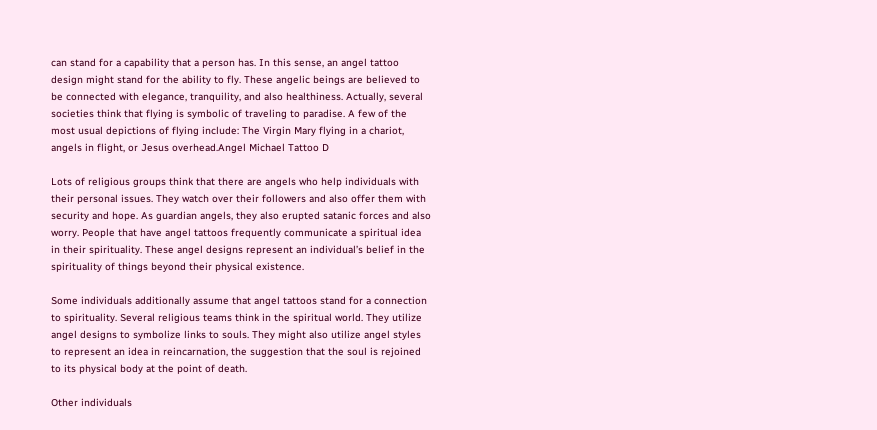can stand for a capability that a person has. In this sense, an angel tattoo design might stand for the ability to fly. These angelic beings are believed to be connected with elegance, tranquility, and also healthiness. Actually, several societies think that flying is symbolic of traveling to paradise. A few of the most usual depictions of flying include: The Virgin Mary flying in a chariot, angels in flight, or Jesus overhead.Angel Michael Tattoo D

Lots of religious groups think that there are angels who help individuals with their personal issues. They watch over their followers and also offer them with security and hope. As guardian angels, they also erupted satanic forces and also worry. People that have angel tattoos frequently communicate a spiritual idea in their spirituality. These angel designs represent an individual’s belief in the spirituality of things beyond their physical existence.

Some individuals additionally assume that angel tattoos stand for a connection to spirituality. Several religious teams think in the spiritual world. They utilize angel designs to symbolize links to souls. They might also utilize angel styles to represent an idea in reincarnation, the suggestion that the soul is rejoined to its physical body at the point of death.

Other individuals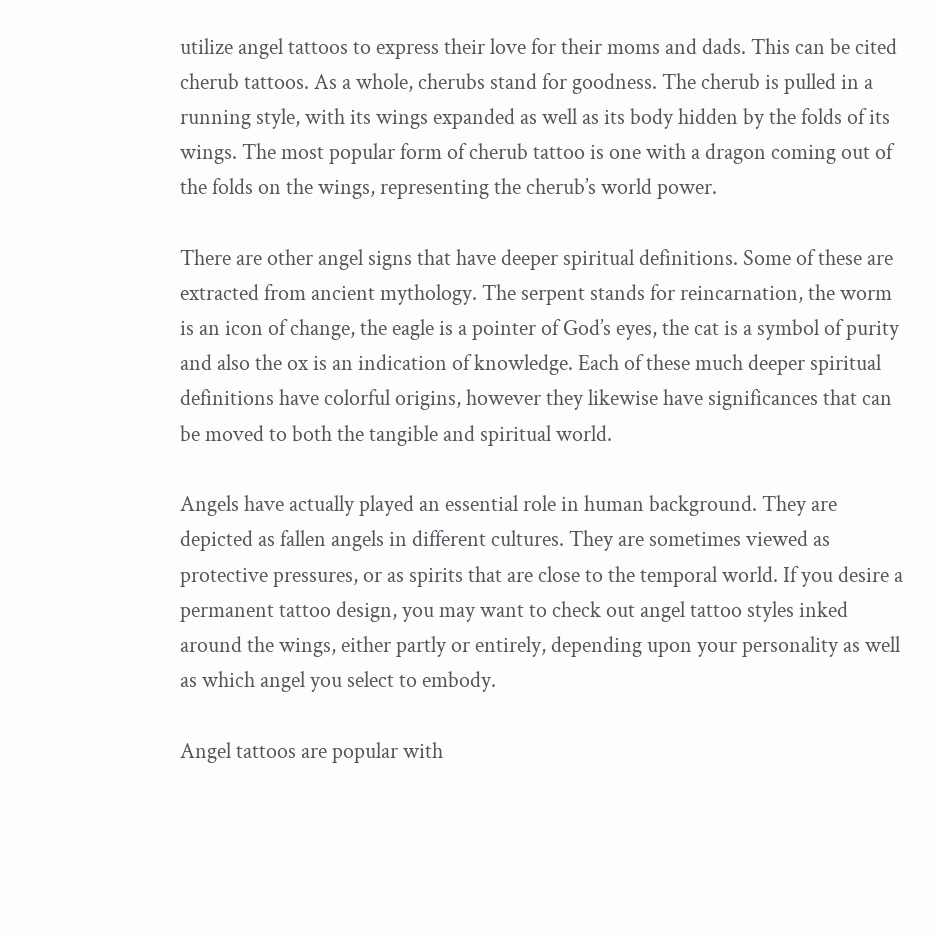utilize angel tattoos to express their love for their moms and dads. This can be cited cherub tattoos. As a whole, cherubs stand for goodness. The cherub is pulled in a running style, with its wings expanded as well as its body hidden by the folds of its wings. The most popular form of cherub tattoo is one with a dragon coming out of the folds on the wings, representing the cherub’s world power.

There are other angel signs that have deeper spiritual definitions. Some of these are extracted from ancient mythology. The serpent stands for reincarnation, the worm is an icon of change, the eagle is a pointer of God’s eyes, the cat is a symbol of purity and also the ox is an indication of knowledge. Each of these much deeper spiritual definitions have colorful origins, however they likewise have significances that can be moved to both the tangible and spiritual world.

Angels have actually played an essential role in human background. They are depicted as fallen angels in different cultures. They are sometimes viewed as protective pressures, or as spirits that are close to the temporal world. If you desire a permanent tattoo design, you may want to check out angel tattoo styles inked around the wings, either partly or entirely, depending upon your personality as well as which angel you select to embody.

Angel tattoos are popular with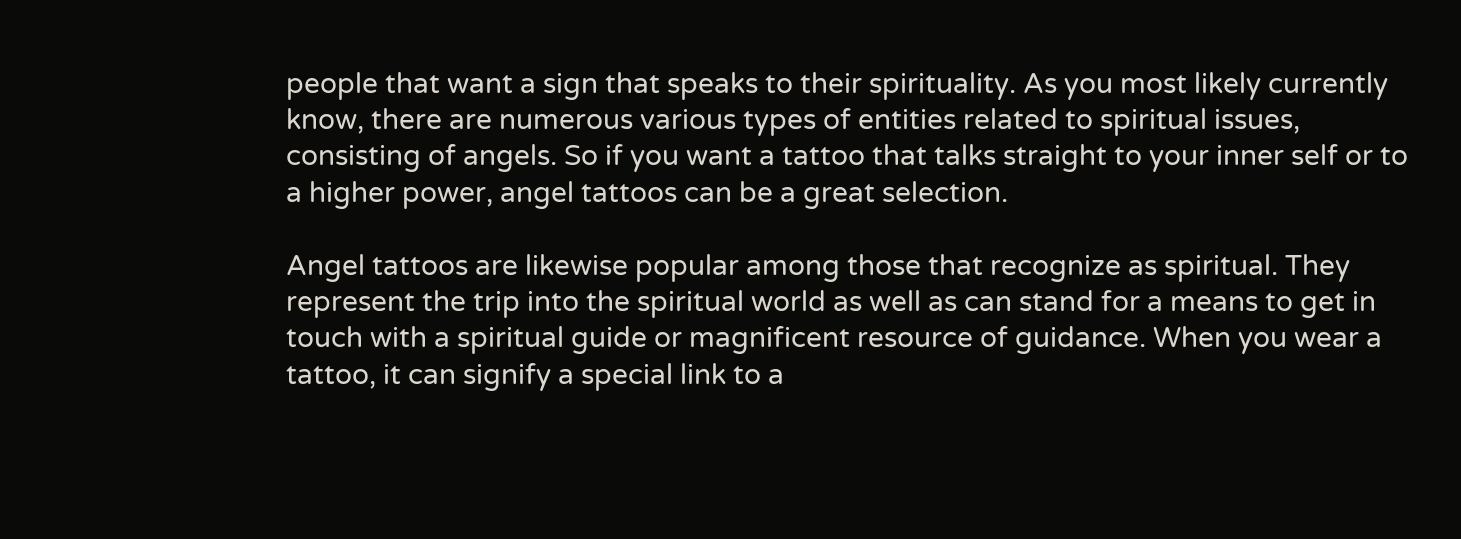people that want a sign that speaks to their spirituality. As you most likely currently know, there are numerous various types of entities related to spiritual issues, consisting of angels. So if you want a tattoo that talks straight to your inner self or to a higher power, angel tattoos can be a great selection.

Angel tattoos are likewise popular among those that recognize as spiritual. They represent the trip into the spiritual world as well as can stand for a means to get in touch with a spiritual guide or magnificent resource of guidance. When you wear a tattoo, it can signify a special link to a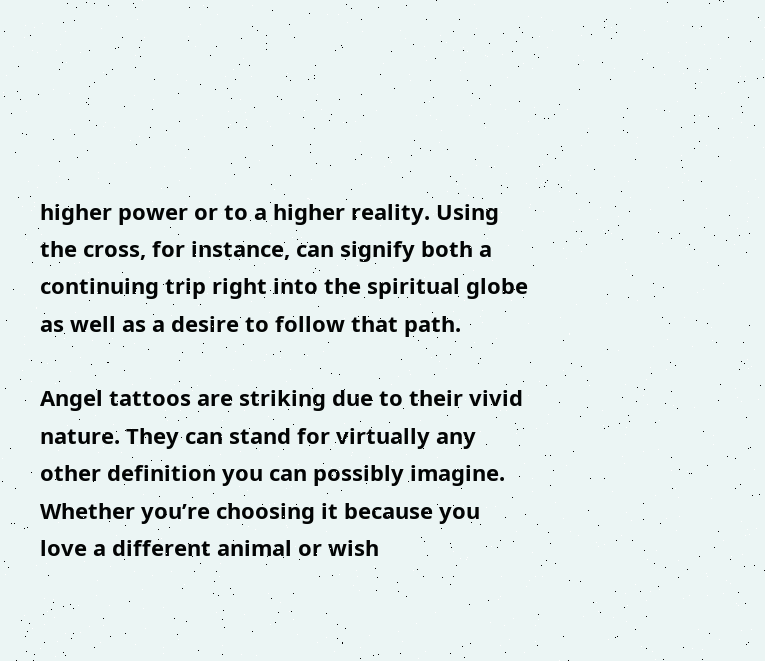higher power or to a higher reality. Using the cross, for instance, can signify both a continuing trip right into the spiritual globe as well as a desire to follow that path.

Angel tattoos are striking due to their vivid nature. They can stand for virtually any other definition you can possibly imagine. Whether you’re choosing it because you love a different animal or wish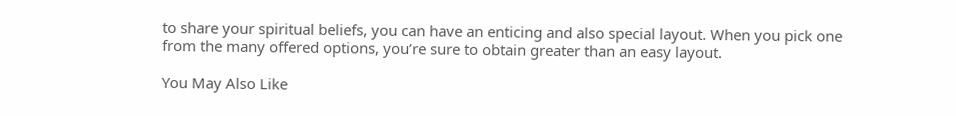to share your spiritual beliefs, you can have an enticing and also special layout. When you pick one from the many offered options, you’re sure to obtain greater than an easy layout.

You May Also Like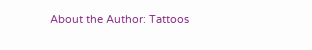About the Author: Tattoos